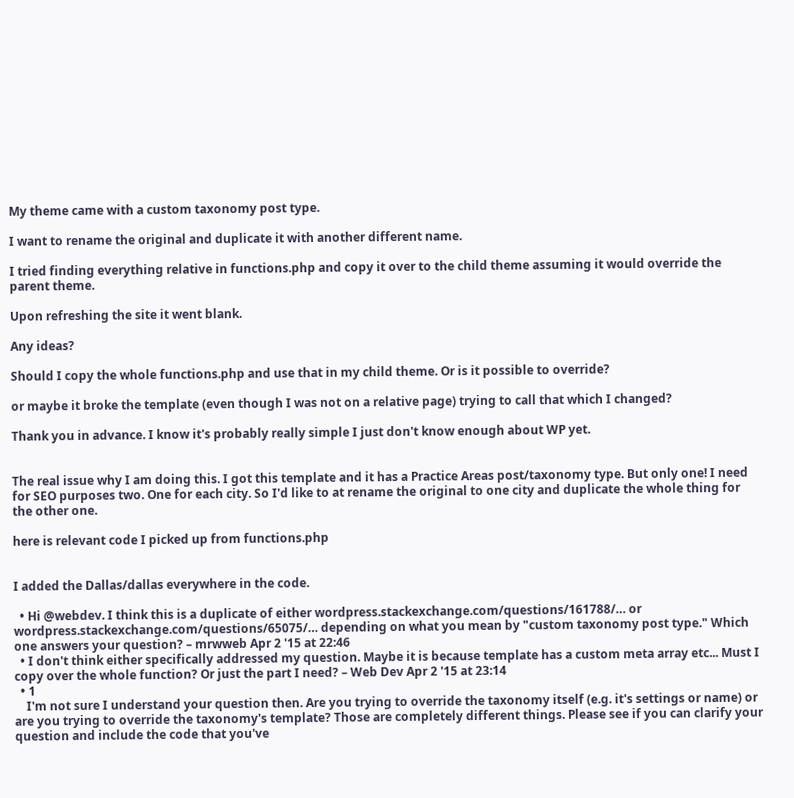My theme came with a custom taxonomy post type.

I want to rename the original and duplicate it with another different name.

I tried finding everything relative in functions.php and copy it over to the child theme assuming it would override the parent theme.

Upon refreshing the site it went blank.

Any ideas?

Should I copy the whole functions.php and use that in my child theme. Or is it possible to override?

or maybe it broke the template (even though I was not on a relative page) trying to call that which I changed?

Thank you in advance. I know it's probably really simple I just don't know enough about WP yet.


The real issue why I am doing this. I got this template and it has a Practice Areas post/taxonomy type. But only one! I need for SEO purposes two. One for each city. So I'd like to at rename the original to one city and duplicate the whole thing for the other one.

here is relevant code I picked up from functions.php


I added the Dallas/dallas everywhere in the code.

  • Hi @webdev. I think this is a duplicate of either wordpress.stackexchange.com/questions/161788/… or wordpress.stackexchange.com/questions/65075/… depending on what you mean by "custom taxonomy post type." Which one answers your question? – mrwweb Apr 2 '15 at 22:46
  • I don't think either specifically addressed my question. Maybe it is because template has a custom meta array etc... Must I copy over the whole function? Or just the part I need? – Web Dev Apr 2 '15 at 23:14
  • 1
    I'm not sure I understand your question then. Are you trying to override the taxonomy itself (e.g. it's settings or name) or are you trying to override the taxonomy's template? Those are completely different things. Please see if you can clarify your question and include the code that you've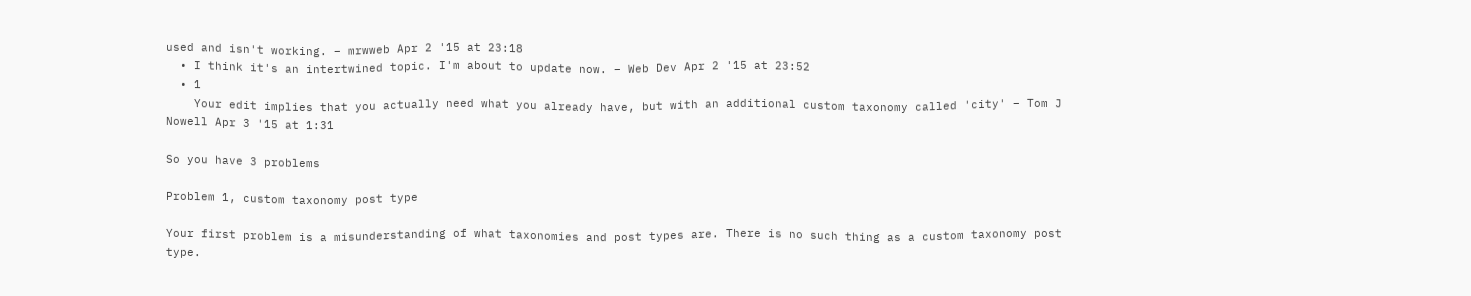used and isn't working. – mrwweb Apr 2 '15 at 23:18
  • I think it's an intertwined topic. I'm about to update now. – Web Dev Apr 2 '15 at 23:52
  • 1
    Your edit implies that you actually need what you already have, but with an additional custom taxonomy called 'city' – Tom J Nowell Apr 3 '15 at 1:31

So you have 3 problems

Problem 1, custom taxonomy post type

Your first problem is a misunderstanding of what taxonomies and post types are. There is no such thing as a custom taxonomy post type.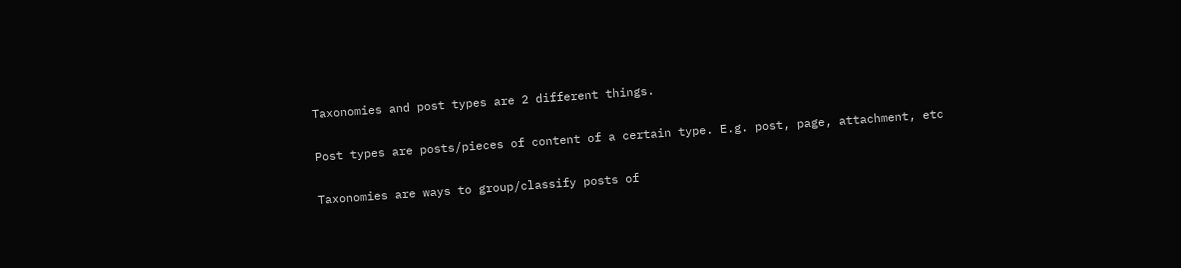Taxonomies and post types are 2 different things.

Post types are posts/pieces of content of a certain type. E.g. post, page, attachment, etc

Taxonomies are ways to group/classify posts of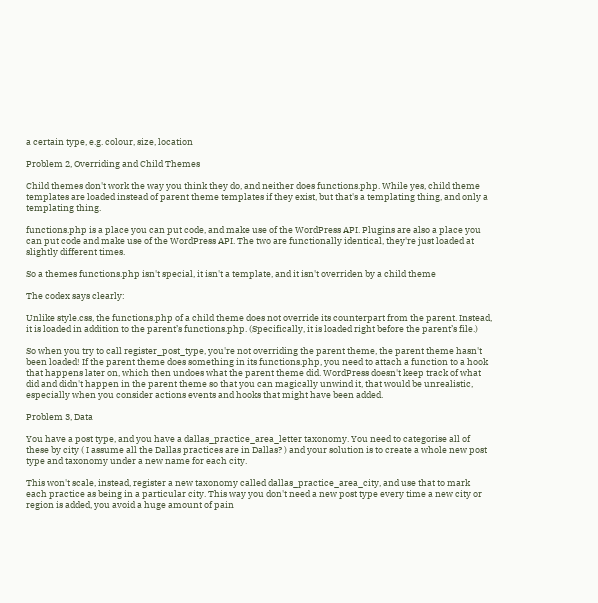a certain type, e.g. colour, size, location

Problem 2, Overriding and Child Themes

Child themes don't work the way you think they do, and neither does functions.php. While yes, child theme templates are loaded instead of parent theme templates if they exist, but that's a templating thing, and only a templating thing.

functions.php is a place you can put code, and make use of the WordPress API. Plugins are also a place you can put code and make use of the WordPress API. The two are functionally identical, they're just loaded at slightly different times.

So a themes functions.php isn't special, it isn't a template, and it isn't overriden by a child theme

The codex says clearly:

Unlike style.css, the functions.php of a child theme does not override its counterpart from the parent. Instead, it is loaded in addition to the parent’s functions.php. (Specifically, it is loaded right before the parent’s file.)

So when you try to call register_post_type, you're not overriding the parent theme, the parent theme hasn't been loaded! If the parent theme does something in its functions.php, you need to attach a function to a hook that happens later on, which then undoes what the parent theme did. WordPress doesn't keep track of what did and didn't happen in the parent theme so that you can magically unwind it, that would be unrealistic, especially when you consider actions events and hooks that might have been added.

Problem 3, Data

You have a post type, and you have a dallas_practice_area_letter taxonomy. You need to categorise all of these by city ( I assume all the Dallas practices are in Dallas? ) and your solution is to create a whole new post type and taxonomy under a new name for each city.

This won't scale, instead, register a new taxonomy called dallas_practice_area_city, and use that to mark each practice as being in a particular city. This way you don't need a new post type every time a new city or region is added, you avoid a huge amount of pain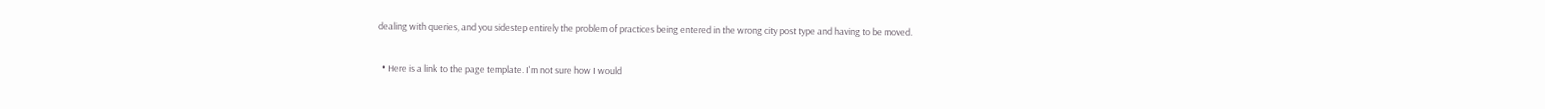dealing with queries, and you sidestep entirely the problem of practices being entered in the wrong city post type and having to be moved.

  • Here is a link to the page template. I'm not sure how I would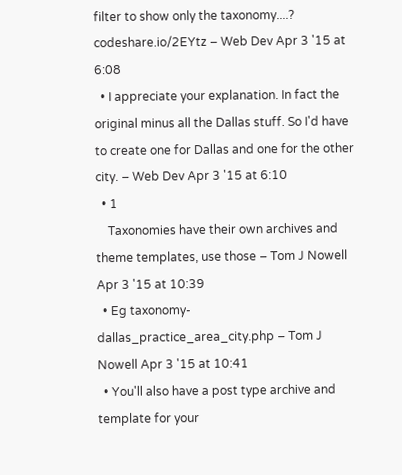filter to show only the taxonomy....? codeshare.io/2EYtz – Web Dev Apr 3 '15 at 6:08
  • I appreciate your explanation. In fact the original minus all the Dallas stuff. So I'd have to create one for Dallas and one for the other city. – Web Dev Apr 3 '15 at 6:10
  • 1
    Taxonomies have their own archives and theme templates, use those – Tom J Nowell Apr 3 '15 at 10:39
  • Eg taxonomy-dallas_practice_area_city.php – Tom J Nowell Apr 3 '15 at 10:41
  • You'll also have a post type archive and template for your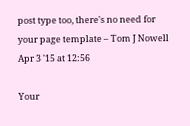post type too, there's no need for your page template – Tom J Nowell Apr 3 '15 at 12:56

Your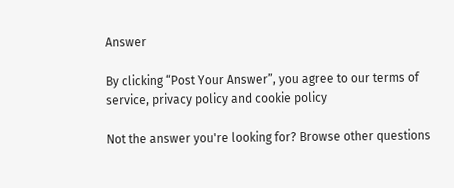Answer

By clicking “Post Your Answer”, you agree to our terms of service, privacy policy and cookie policy

Not the answer you're looking for? Browse other questions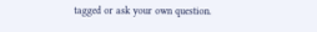tagged or ask your own question.